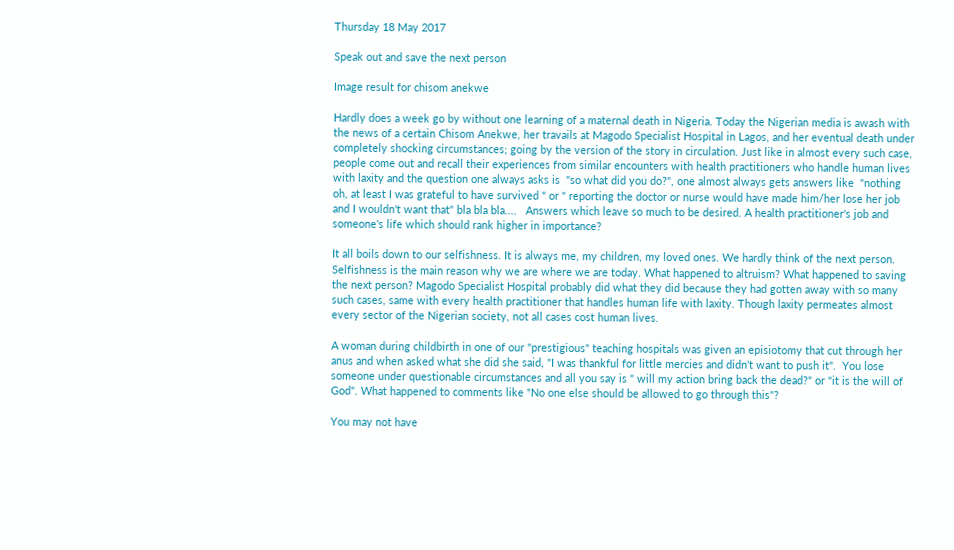Thursday 18 May 2017

Speak out and save the next person

Image result for chisom anekwe

Hardly does a week go by without one learning of a maternal death in Nigeria. Today the Nigerian media is awash with the news of a certain Chisom Anekwe, her travails at Magodo Specialist Hospital in Lagos, and her eventual death under completely shocking circumstances; going by the version of the story in circulation. Just like in almost every such case, people come out and recall their experiences from similar encounters with health practitioners who handle human lives with laxity and the question one always asks is  "so what did you do?", one almost always gets answers like  "nothing oh, at least I was grateful to have survived " or " reporting the doctor or nurse would have made him/her lose her job and I wouldn't want that" bla bla bla....   Answers which leave so much to be desired. A health practitioner's job and someone's life which should rank higher in importance?

It all boils down to our selfishness. It is always me, my children, my loved ones. We hardly think of the next person.  Selfishness is the main reason why we are where we are today. What happened to altruism? What happened to saving the next person? Magodo Specialist Hospital probably did what they did because they had gotten away with so many such cases, same with every health practitioner that handles human life with laxity. Though laxity permeates almost every sector of the Nigerian society, not all cases cost human lives.

A woman during childbirth in one of our "prestigious" teaching hospitals was given an episiotomy that cut through her anus and when asked what she did she said, "I was thankful for little mercies and didn't want to push it".  You lose someone under questionable circumstances and all you say is " will my action bring back the dead?" or "it is the will of God". What happened to comments like "No one else should be allowed to go through this"?

You may not have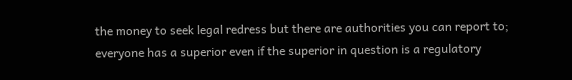the money to seek legal redress but there are authorities you can report to; everyone has a superior even if the superior in question is a regulatory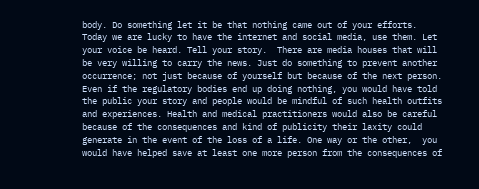body. Do something let it be that nothing came out of your efforts. Today we are lucky to have the internet and social media, use them. Let your voice be heard. Tell your story.  There are media houses that will be very willing to carry the news. Just do something to prevent another occurrence; not just because of yourself but because of the next person. Even if the regulatory bodies end up doing nothing, you would have told the public your story and people would be mindful of such health outfits and experiences. Health and medical practitioners would also be careful because of the consequences and kind of publicity their laxity could generate in the event of the loss of a life. One way or the other,  you would have helped save at least one more person from the consequences of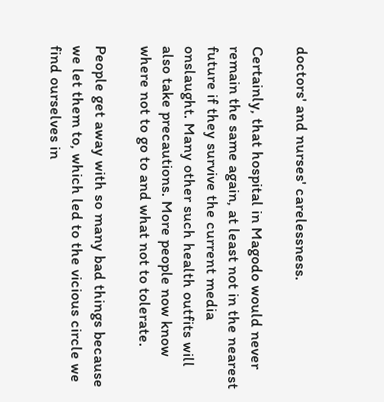doctors' and nurses' carelessness.

Certainly, that hospital in Magodo would never remain the same again, at least not in the nearest future if they survive the current media onslaught. Many other such health outfits will also take precautions. More people now know where not to go to and what not to tolerate.

People get away with so many bad things because we let them to, which led to the vicious circle we find ourselves in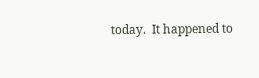today.  It happened to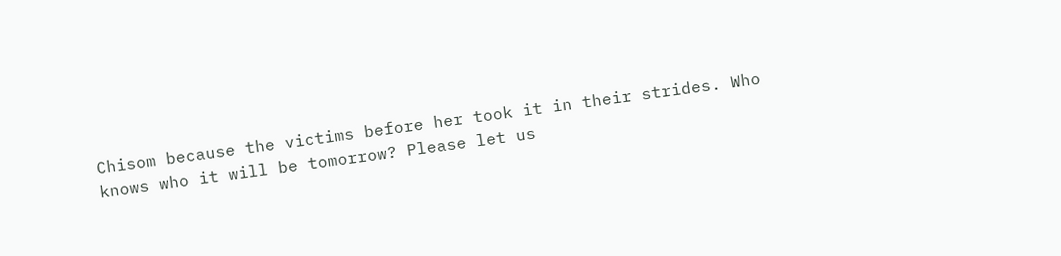Chisom because the victims before her took it in their strides. Who knows who it will be tomorrow? Please let us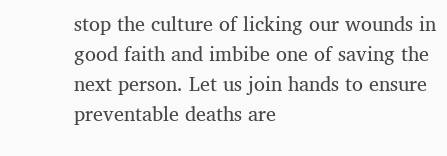stop the culture of licking our wounds in good faith and imbibe one of saving the next person. Let us join hands to ensure preventable deaths are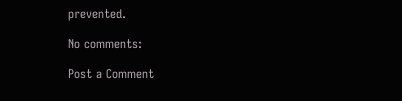prevented.

No comments:

Post a Comment